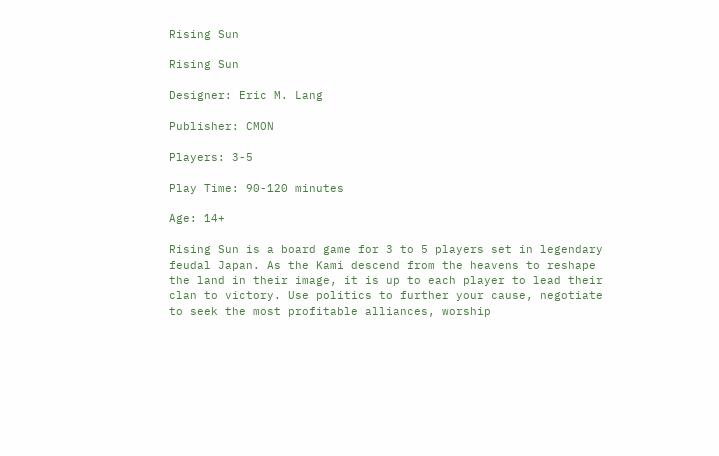Rising Sun

Rising Sun

Designer: Eric M. Lang

Publisher: CMON

Players: 3-5

Play Time: 90-120 minutes

Age: 14+

Rising Sun is a board game for 3 to 5 players set in legendary feudal Japan. As the Kami descend from the heavens to reshape the land in their image, it is up to each player to lead their clan to victory. Use politics to further your cause, negotiate to seek the most profitable alliances, worship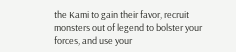the Kami to gain their favor, recruit monsters out of legend to bolster your forces, and use your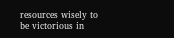resources wisely to be victorious in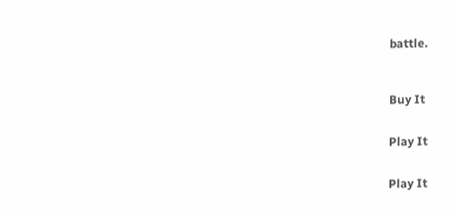battle.



Buy It


Play It


Play It